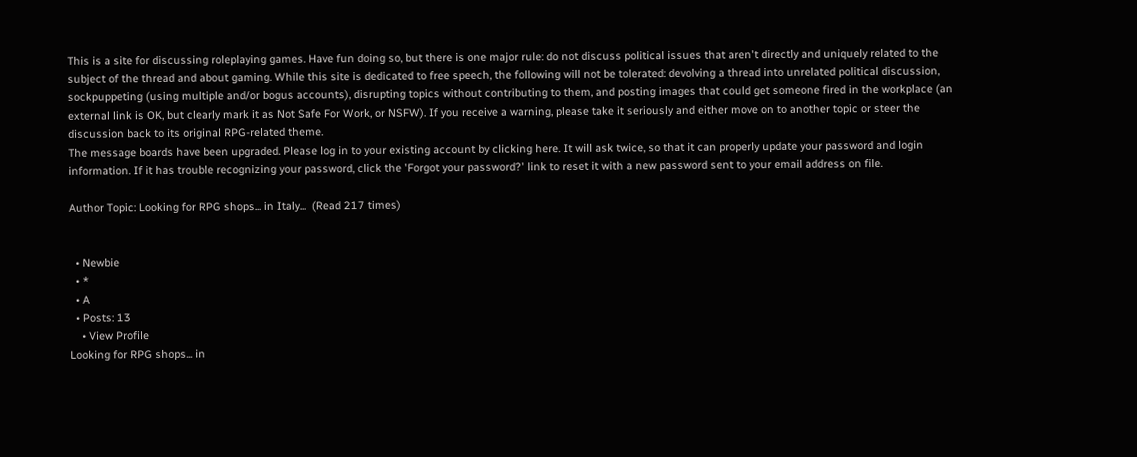This is a site for discussing roleplaying games. Have fun doing so, but there is one major rule: do not discuss political issues that aren't directly and uniquely related to the subject of the thread and about gaming. While this site is dedicated to free speech, the following will not be tolerated: devolving a thread into unrelated political discussion, sockpuppeting (using multiple and/or bogus accounts), disrupting topics without contributing to them, and posting images that could get someone fired in the workplace (an external link is OK, but clearly mark it as Not Safe For Work, or NSFW). If you receive a warning, please take it seriously and either move on to another topic or steer the discussion back to its original RPG-related theme.
The message boards have been upgraded. Please log in to your existing account by clicking here. It will ask twice, so that it can properly update your password and login information. If it has trouble recognizing your password, click the 'Forgot your password?' link to reset it with a new password sent to your email address on file.

Author Topic: Looking for RPG shops... in Italy...  (Read 217 times)


  • Newbie
  • *
  • A
  • Posts: 13
    • View Profile
Looking for RPG shops... in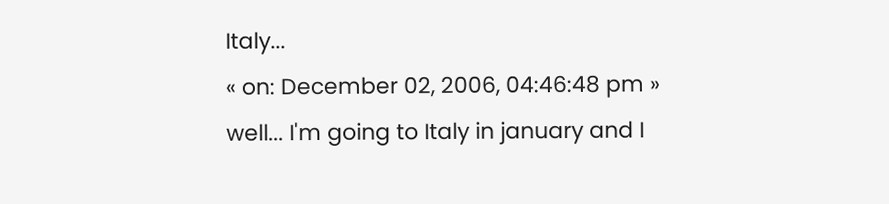Italy...
« on: December 02, 2006, 04:46:48 pm »
well... I'm going to Italy in january and I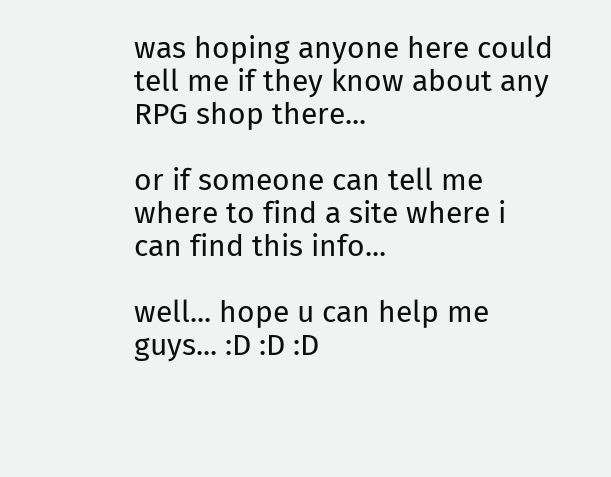was hoping anyone here could tell me if they know about any RPG shop there...

or if someone can tell me where to find a site where i can find this info...

well... hope u can help me guys... :D :D :D